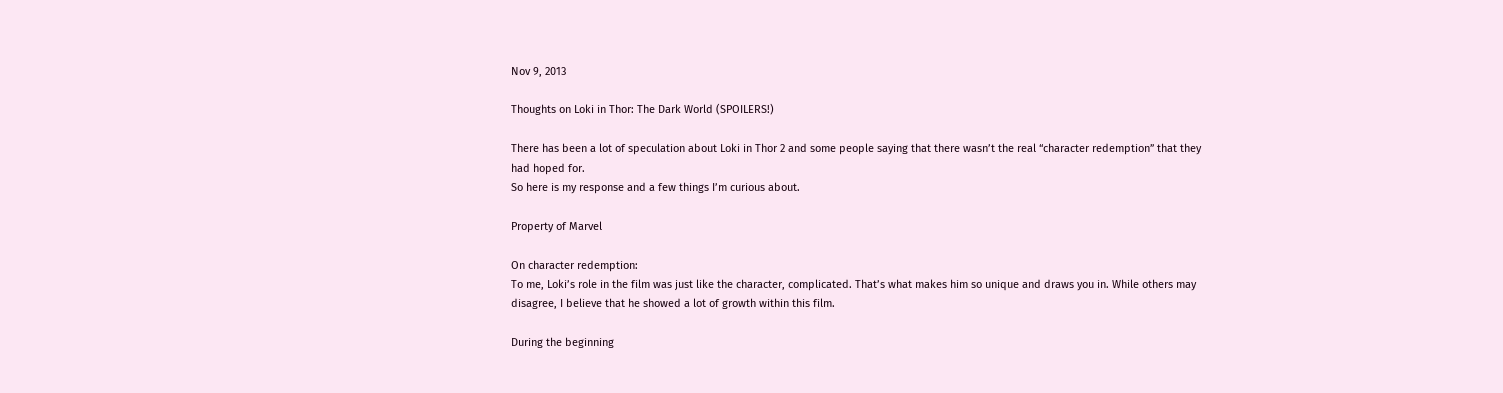Nov 9, 2013

Thoughts on Loki in Thor: The Dark World (SPOILERS!)

There has been a lot of speculation about Loki in Thor 2 and some people saying that there wasn’t the real “character redemption” that they had hoped for.
So here is my response and a few things I’m curious about.

Property of Marvel

On character redemption:
To me, Loki’s role in the film was just like the character, complicated. That’s what makes him so unique and draws you in. While others may disagree, I believe that he showed a lot of growth within this film.

During the beginning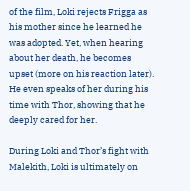of the film, Loki rejects Frigga as his mother since he learned he was adopted. Yet, when hearing about her death, he becomes upset (more on his reaction later). He even speaks of her during his time with Thor, showing that he deeply cared for her.

During Loki and Thor’s fight with Malekith, Loki is ultimately on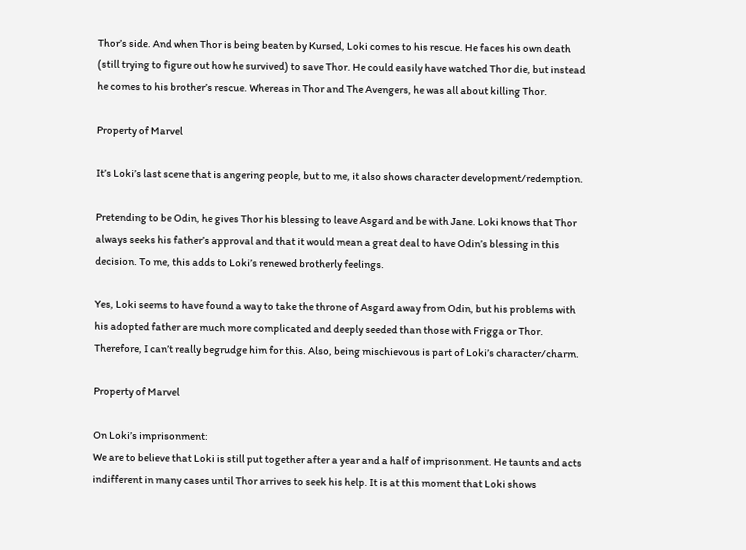Thor’s side. And when Thor is being beaten by Kursed, Loki comes to his rescue. He faces his own death (still trying to figure out how he survived) to save Thor. He could easily have watched Thor die, but instead he comes to his brother’s rescue. Whereas in Thor and The Avengers, he was all about killing Thor.

Property of Marvel

It’s Loki’s last scene that is angering people, but to me, it also shows character development/redemption.

Pretending to be Odin, he gives Thor his blessing to leave Asgard and be with Jane. Loki knows that Thor always seeks his father’s approval and that it would mean a great deal to have Odin’s blessing in this decision. To me, this adds to Loki’s renewed brotherly feelings.

Yes, Loki seems to have found a way to take the throne of Asgard away from Odin, but his problems with his adopted father are much more complicated and deeply seeded than those with Frigga or Thor. Therefore, I can’t really begrudge him for this. Also, being mischievous is part of Loki’s character/charm.

Property of Marvel

On Loki’s imprisonment:
We are to believe that Loki is still put together after a year and a half of imprisonment. He taunts and acts indifferent in many cases until Thor arrives to seek his help. It is at this moment that Loki shows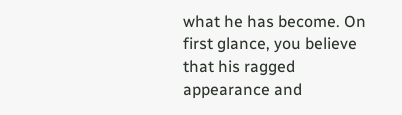what he has become. On first glance, you believe that his ragged appearance and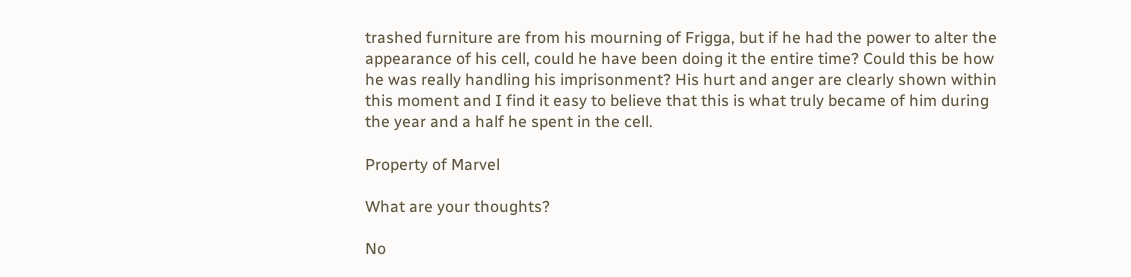trashed furniture are from his mourning of Frigga, but if he had the power to alter the appearance of his cell, could he have been doing it the entire time? Could this be how he was really handling his imprisonment? His hurt and anger are clearly shown within this moment and I find it easy to believe that this is what truly became of him during the year and a half he spent in the cell.

Property of Marvel

What are your thoughts?

No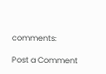comments:

Post a Comment